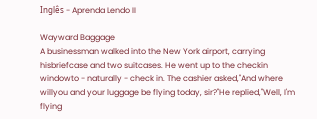Inglês - Aprenda Lendo II

Wayward Baggage
A businessman walked into the New York airport, carrying hisbriefcase and two suitcases. He went up to the checkin windowto - naturally - check in. The cashier asked,"And where willyou and your luggage be flying today, sir?"He replied,"Well, I'm flying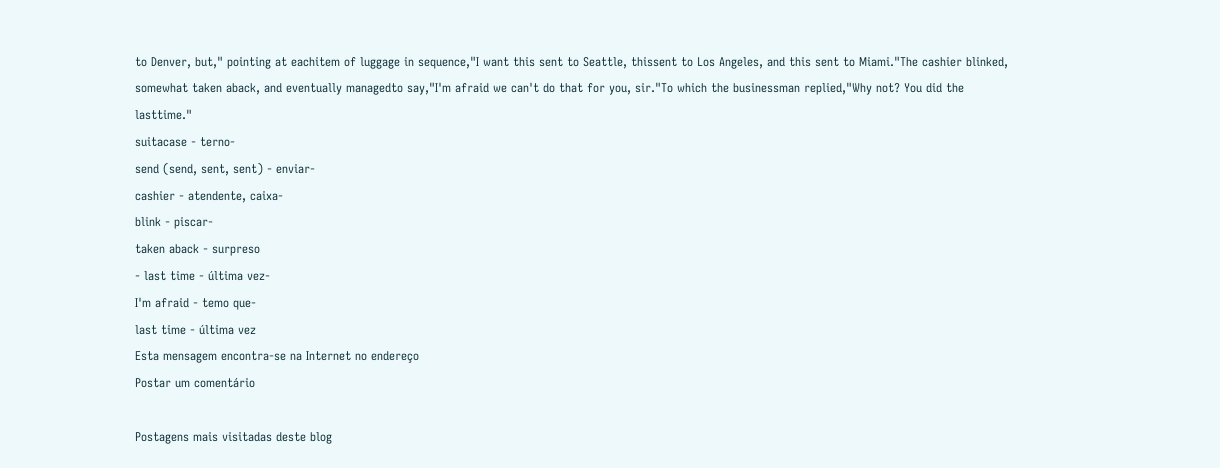to Denver, but," pointing at eachitem of luggage in sequence,"I want this sent to Seattle, thissent to Los Angeles, and this sent to Miami."The cashier blinked, somewhat taken aback, and eventually managedto say,"I'm afraid we can't do that for you, sir."To which the businessman replied,"Why not? You did the lasttime."
suitacase - terno-
send (send, sent, sent) - enviar-
cashier - atendente, caixa-
blink - piscar-
taken aback - surpreso
- last time - última vez-
I'm afraid - temo que-
last time - última vez
Esta mensagem encontra-se na Internet no endereço
Postar um comentário

Postagens mais visitadas deste blog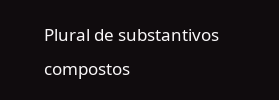Plural de substantivos compostos